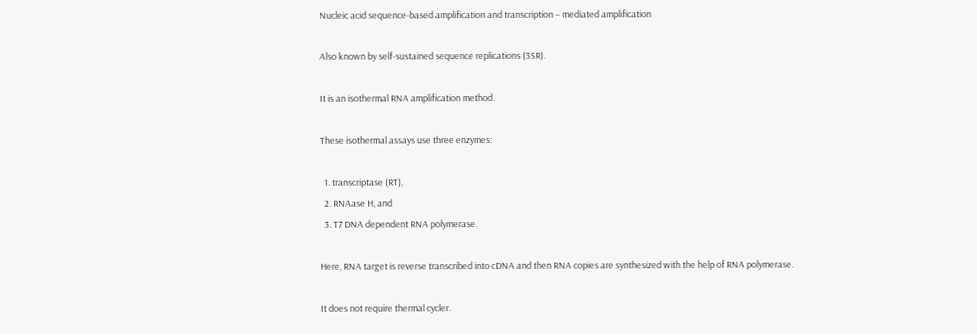Nucleic acid sequence-based amplification and transcription – mediated amplification

Also known by self-sustained sequence replications (3SR).

It is an isothermal RNA amplification method.

These isothermal assays use three enzymes:

  1. transcriptase (RT),
  2. RNAase H, and
  3. T7 DNA dependent RNA polymerase.

Here, RNA target is reverse transcribed into cDNA and then RNA copies are synthesized with the help of RNA polymerase.

It does not require thermal cycler.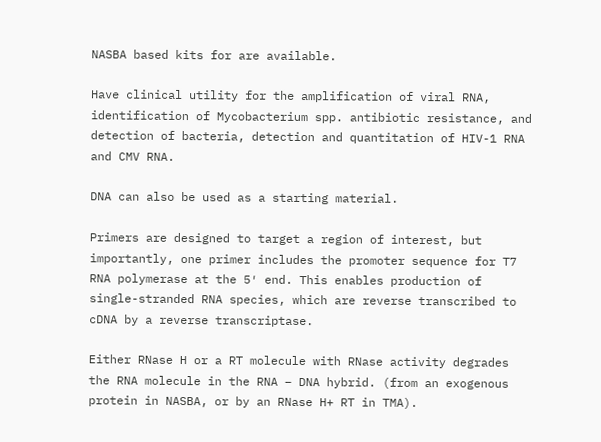NASBA based kits for are available.

Have clinical utility for the amplification of viral RNA, identification of Mycobacterium spp. antibiotic resistance, and detection of bacteria, detection and quantitation of HIV-1 RNA and CMV RNA.

DNA can also be used as a starting material.

Primers are designed to target a region of interest, but importantly, one primer includes the promoter sequence for T7 RNA polymerase at the 5′ end. This enables production of single-stranded RNA species, which are reverse transcribed to cDNA by a reverse transcriptase.

Either RNase H or a RT molecule with RNase activity degrades the RNA molecule in the RNA – DNA hybrid. (from an exogenous protein in NASBA, or by an RNase H+ RT in TMA).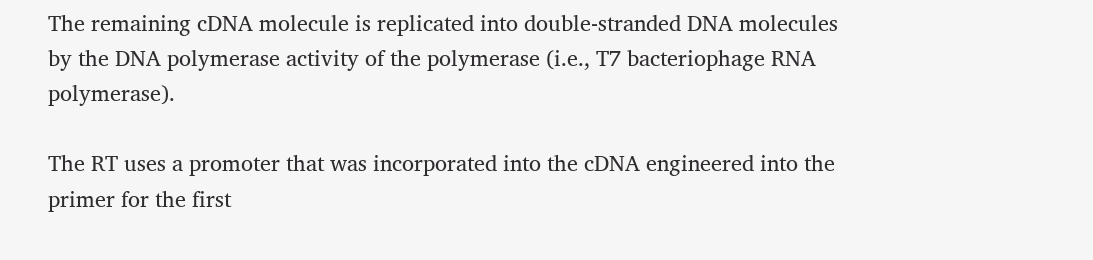The remaining cDNA molecule is replicated into double-stranded DNA molecules by the DNA polymerase activity of the polymerase (i.e., T7 bacteriophage RNA polymerase).

The RT uses a promoter that was incorporated into the cDNA engineered into the primer for the first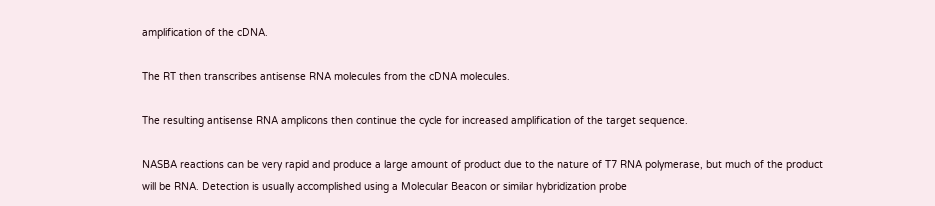amplification of the cDNA.

The RT then transcribes antisense RNA molecules from the cDNA molecules.

The resulting antisense RNA amplicons then continue the cycle for increased amplification of the target sequence.

NASBA reactions can be very rapid and produce a large amount of product due to the nature of T7 RNA polymerase, but much of the product will be RNA. Detection is usually accomplished using a Molecular Beacon or similar hybridization probe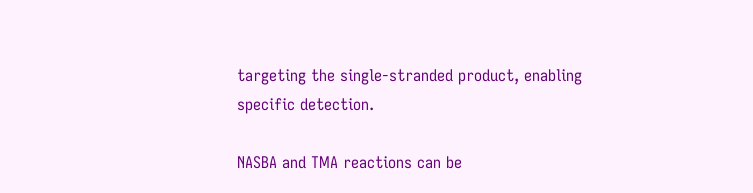targeting the single-stranded product, enabling specific detection.

NASBA and TMA reactions can be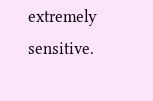extremely sensitive.